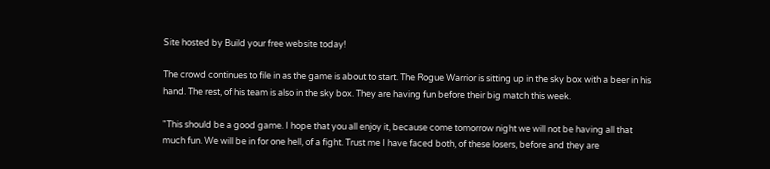Site hosted by Build your free website today!

The crowd continues to file in as the game is about to start. The Rogue Warrior is sitting up in the sky box with a beer in his hand. The rest, of his team is also in the sky box. They are having fun before their big match this week.

"This should be a good game. I hope that you all enjoy it, because come tomorrow night we will not be having all that much fun. We will be in for one hell, of a fight. Trust me I have faced both, of these losers, before and they are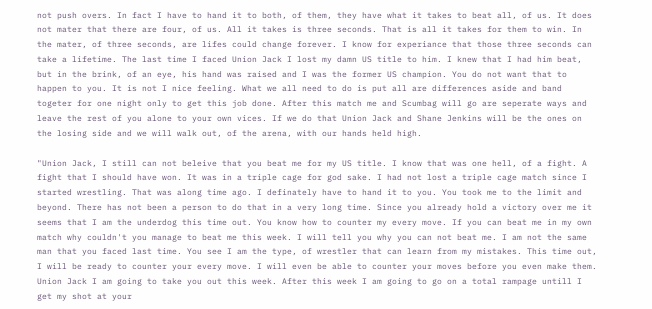not push overs. In fact I have to hand it to both, of them, they have what it takes to beat all, of us. It does not mater that there are four, of us. All it takes is three seconds. That is all it takes for them to win. In the mater, of three seconds, are lifes could change forever. I know for experiance that those three seconds can take a lifetime. The last time I faced Union Jack I lost my damn US title to him. I knew that I had him beat, but in the brink, of an eye, his hand was raised and I was the former US champion. You do not want that to happen to you. It is not I nice feeling. What we all need to do is put all are differences aside and band togeter for one night only to get this job done. After this match me and Scumbag will go are seperate ways and leave the rest of you alone to your own vices. If we do that Union Jack and Shane Jenkins will be the ones on the losing side and we will walk out, of the arena, with our hands held high.

"Union Jack, I still can not beleive that you beat me for my US title. I know that was one hell, of a fight. A fight that I should have won. It was in a triple cage for god sake. I had not lost a triple cage match since I started wrestling. That was along time ago. I definately have to hand it to you. You took me to the limit and beyond. There has not been a person to do that in a very long time. Since you already hold a victory over me it seems that I am the underdog this time out. You know how to counter my every move. If you can beat me in my own match why couldn't you manage to beat me this week. I will tell you why you can not beat me. I am not the same man that you faced last time. You see I am the type, of wrestler that can learn from my mistakes. This time out, I will be ready to counter your every move. I will even be able to counter your moves before you even make them. Union Jack I am going to take you out this week. After this week I am going to go on a total rampage untill I get my shot at your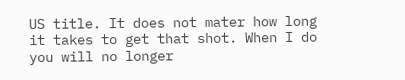US title. It does not mater how long it takes to get that shot. When I do you will no longer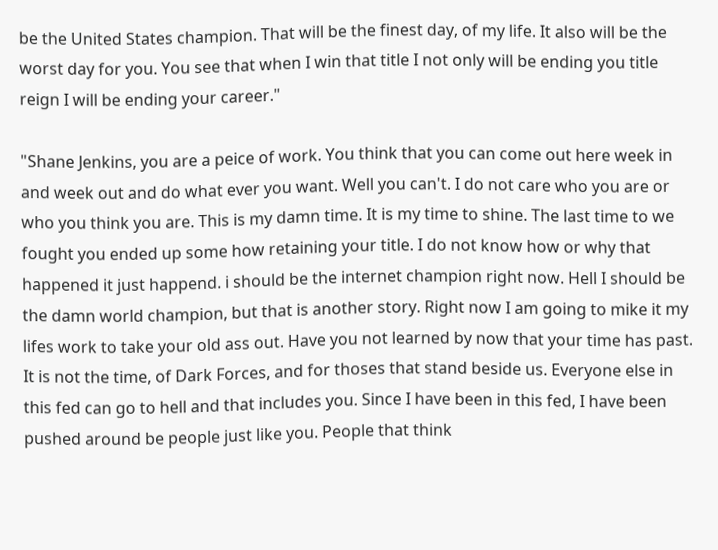be the United States champion. That will be the finest day, of my life. It also will be the worst day for you. You see that when I win that title I not only will be ending you title reign I will be ending your career."

"Shane Jenkins, you are a peice of work. You think that you can come out here week in and week out and do what ever you want. Well you can't. I do not care who you are or who you think you are. This is my damn time. It is my time to shine. The last time to we fought you ended up some how retaining your title. I do not know how or why that happened it just happend. i should be the internet champion right now. Hell I should be the damn world champion, but that is another story. Right now I am going to mike it my lifes work to take your old ass out. Have you not learned by now that your time has past. It is not the time, of Dark Forces, and for thoses that stand beside us. Everyone else in this fed can go to hell and that includes you. Since I have been in this fed, I have been pushed around be people just like you. People that think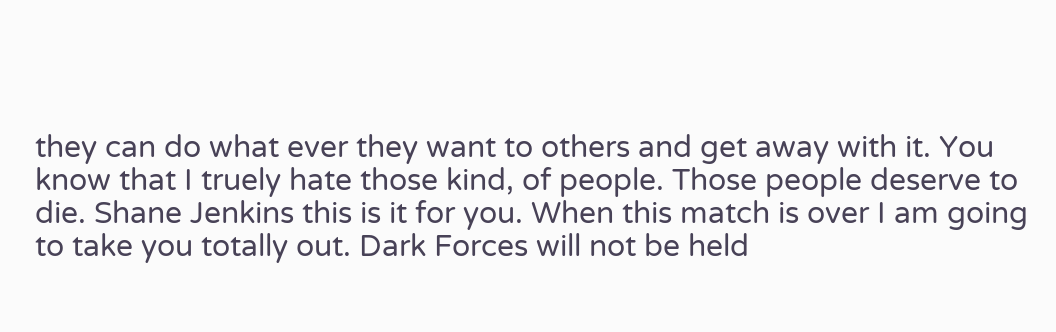they can do what ever they want to others and get away with it. You know that I truely hate those kind, of people. Those people deserve to die. Shane Jenkins this is it for you. When this match is over I am going to take you totally out. Dark Forces will not be held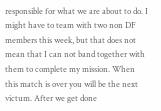responsible for what we are about to do. I might have to team with two non DF members this week, but that does not mean that I can not band together with them to complete my mission. When this match is over you will be the next victum. After we get done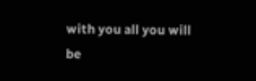with you all you will be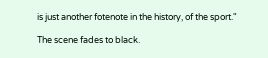is just another fotenote in the history, of the sport."

The scene fades to black.